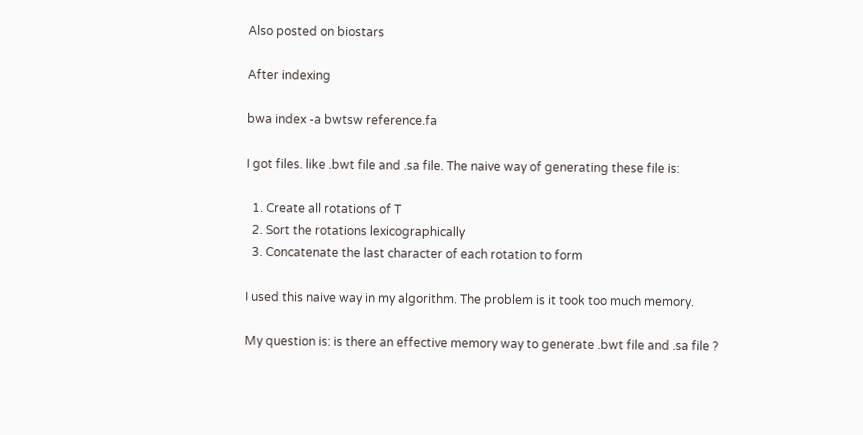Also posted on biostars

After indexing

bwa index -a bwtsw reference.fa

I got files. like .bwt file and .sa file. The naive way of generating these file is:

  1. Create all rotations of T
  2. Sort the rotations lexicographically
  3. Concatenate the last character of each rotation to form

I used this naive way in my algorithm. The problem is it took too much memory.

My question is: is there an effective memory way to generate .bwt file and .sa file ?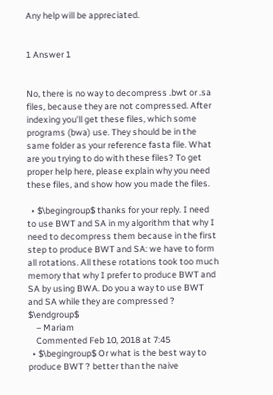Any help will be appreciated.


1 Answer 1


No, there is no way to decompress .bwt or .sa files, because they are not compressed. After indexing you'll get these files, which some programs (bwa) use. They should be in the same folder as your reference fasta file. What are you trying to do with these files? To get proper help here, please explain why you need these files, and show how you made the files.

  • $\begingroup$ thanks for your reply. I need to use BWT and SA in my algorithm that why I need to decompress them because in the first step to produce BWT and SA: we have to form all rotations. All these rotations took too much memory that why I prefer to produce BWT and SA by using BWA. Do you a way to use BWT and SA while they are compressed ? $\endgroup$
    – Mariam
    Commented Feb 10, 2018 at 7:45
  • $\begingroup$ Or what is the best way to produce BWT ? better than the naive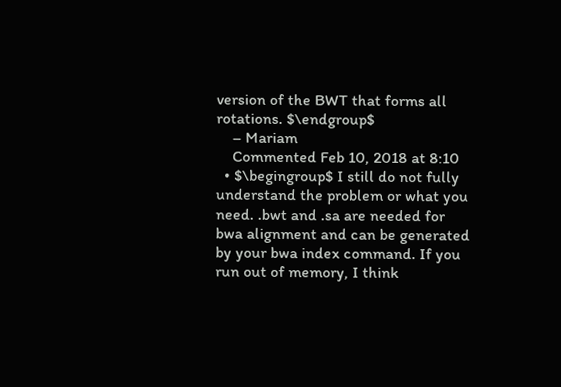version of the BWT that forms all rotations. $\endgroup$
    – Mariam
    Commented Feb 10, 2018 at 8:10
  • $\begingroup$ I still do not fully understand the problem or what you need. .bwt and .sa are needed for bwa alignment and can be generated by your bwa index command. If you run out of memory, I think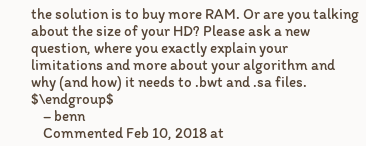the solution is to buy more RAM. Or are you talking about the size of your HD? Please ask a new question, where you exactly explain your limitations and more about your algorithm and why (and how) it needs to .bwt and .sa files. $\endgroup$
    – benn
    Commented Feb 10, 2018 at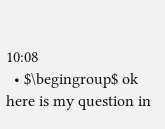10:08
  • $\begingroup$ ok here is my question in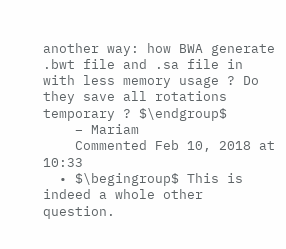another way: how BWA generate .bwt file and .sa file in with less memory usage ? Do they save all rotations temporary ? $\endgroup$
    – Mariam
    Commented Feb 10, 2018 at 10:33
  • $\begingroup$ This is indeed a whole other question.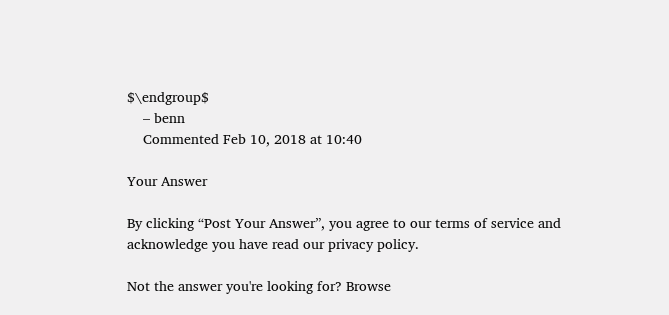$\endgroup$
    – benn
    Commented Feb 10, 2018 at 10:40

Your Answer

By clicking “Post Your Answer”, you agree to our terms of service and acknowledge you have read our privacy policy.

Not the answer you're looking for? Browse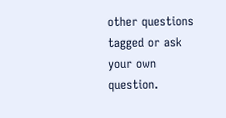other questions tagged or ask your own question.